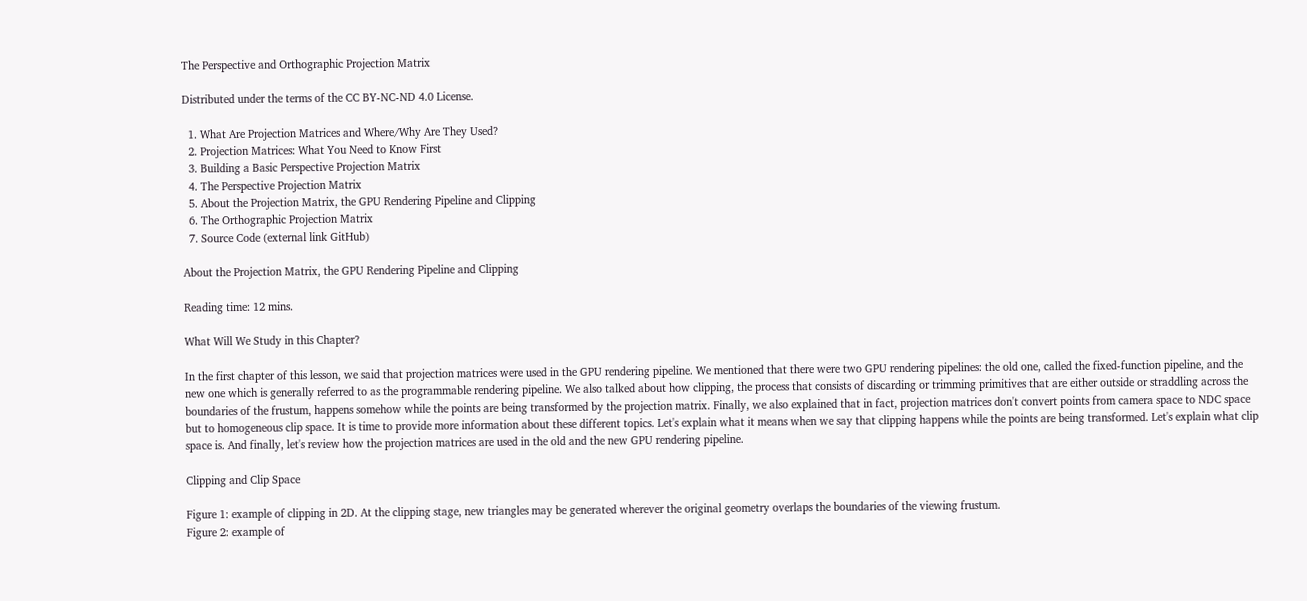The Perspective and Orthographic Projection Matrix

Distributed under the terms of the CC BY-NC-ND 4.0 License.

  1. What Are Projection Matrices and Where/Why Are They Used?
  2. Projection Matrices: What You Need to Know First
  3. Building a Basic Perspective Projection Matrix
  4. The Perspective Projection Matrix
  5. About the Projection Matrix, the GPU Rendering Pipeline and Clipping
  6. The Orthographic Projection Matrix
  7. Source Code (external link GitHub)

About the Projection Matrix, the GPU Rendering Pipeline and Clipping

Reading time: 12 mins.

What Will We Study in this Chapter?

In the first chapter of this lesson, we said that projection matrices were used in the GPU rendering pipeline. We mentioned that there were two GPU rendering pipelines: the old one, called the fixed-function pipeline, and the new one which is generally referred to as the programmable rendering pipeline. We also talked about how clipping, the process that consists of discarding or trimming primitives that are either outside or straddling across the boundaries of the frustum, happens somehow while the points are being transformed by the projection matrix. Finally, we also explained that in fact, projection matrices don't convert points from camera space to NDC space but to homogeneous clip space. It is time to provide more information about these different topics. Let's explain what it means when we say that clipping happens while the points are being transformed. Let's explain what clip space is. And finally, let's review how the projection matrices are used in the old and the new GPU rendering pipeline.

Clipping and Clip Space

Figure 1: example of clipping in 2D. At the clipping stage, new triangles may be generated wherever the original geometry overlaps the boundaries of the viewing frustum.
Figure 2: example of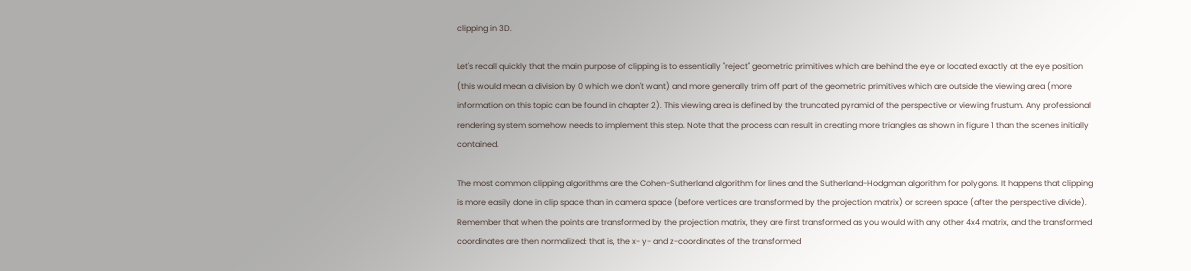clipping in 3D.

Let's recall quickly that the main purpose of clipping is to essentially "reject" geometric primitives which are behind the eye or located exactly at the eye position (this would mean a division by 0 which we don't want) and more generally trim off part of the geometric primitives which are outside the viewing area (more information on this topic can be found in chapter 2). This viewing area is defined by the truncated pyramid of the perspective or viewing frustum. Any professional rendering system somehow needs to implement this step. Note that the process can result in creating more triangles as shown in figure 1 than the scenes initially contained.

The most common clipping algorithms are the Cohen-Sutherland algorithm for lines and the Sutherland-Hodgman algorithm for polygons. It happens that clipping is more easily done in clip space than in camera space (before vertices are transformed by the projection matrix) or screen space (after the perspective divide). Remember that when the points are transformed by the projection matrix, they are first transformed as you would with any other 4x4 matrix, and the transformed coordinates are then normalized: that is, the x- y- and z-coordinates of the transformed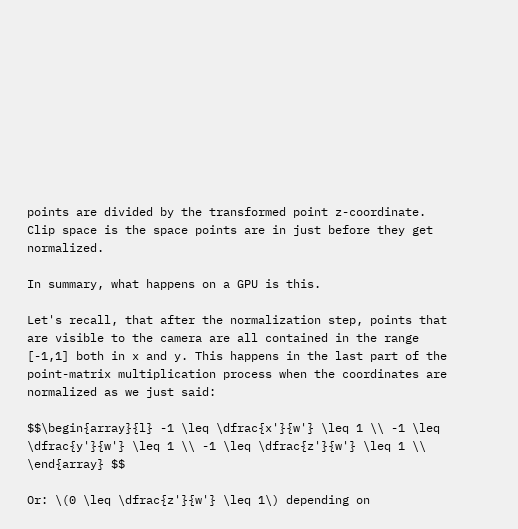points are divided by the transformed point z-coordinate. Clip space is the space points are in just before they get normalized.

In summary, what happens on a GPU is this.

Let's recall, that after the normalization step, points that are visible to the camera are all contained in the range [-1,1] both in x and y. This happens in the last part of the point-matrix multiplication process when the coordinates are normalized as we just said:

$$\begin{array}{l} -1 \leq \dfrac{x'}{w'} \leq 1 \\ -1 \leq \dfrac{y'}{w'} \leq 1 \\ -1 \leq \dfrac{z'}{w'} \leq 1 \\ \end{array} $$

Or: \(0 \leq \dfrac{z'}{w'} \leq 1\) depending on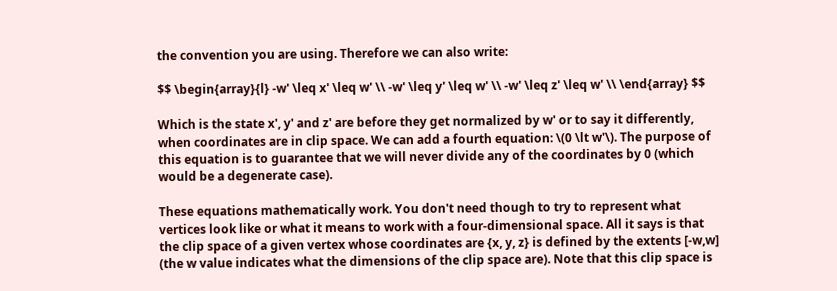the convention you are using. Therefore we can also write:

$$ \begin{array}{l} -w' \leq x' \leq w' \\ -w' \leq y' \leq w' \\ -w' \leq z' \leq w' \\ \end{array} $$

Which is the state x', y' and z' are before they get normalized by w' or to say it differently, when coordinates are in clip space. We can add a fourth equation: \(0 \lt w'\). The purpose of this equation is to guarantee that we will never divide any of the coordinates by 0 (which would be a degenerate case).

These equations mathematically work. You don't need though to try to represent what vertices look like or what it means to work with a four-dimensional space. All it says is that the clip space of a given vertex whose coordinates are {x, y, z} is defined by the extents [-w,w] (the w value indicates what the dimensions of the clip space are). Note that this clip space is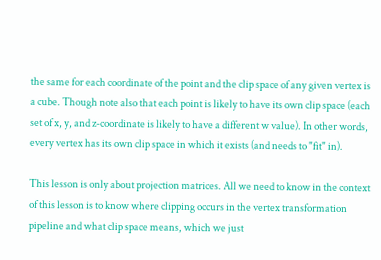the same for each coordinate of the point and the clip space of any given vertex is a cube. Though note also that each point is likely to have its own clip space (each set of x, y, and z-coordinate is likely to have a different w value). In other words, every vertex has its own clip space in which it exists (and needs to "fit" in).

This lesson is only about projection matrices. All we need to know in the context of this lesson is to know where clipping occurs in the vertex transformation pipeline and what clip space means, which we just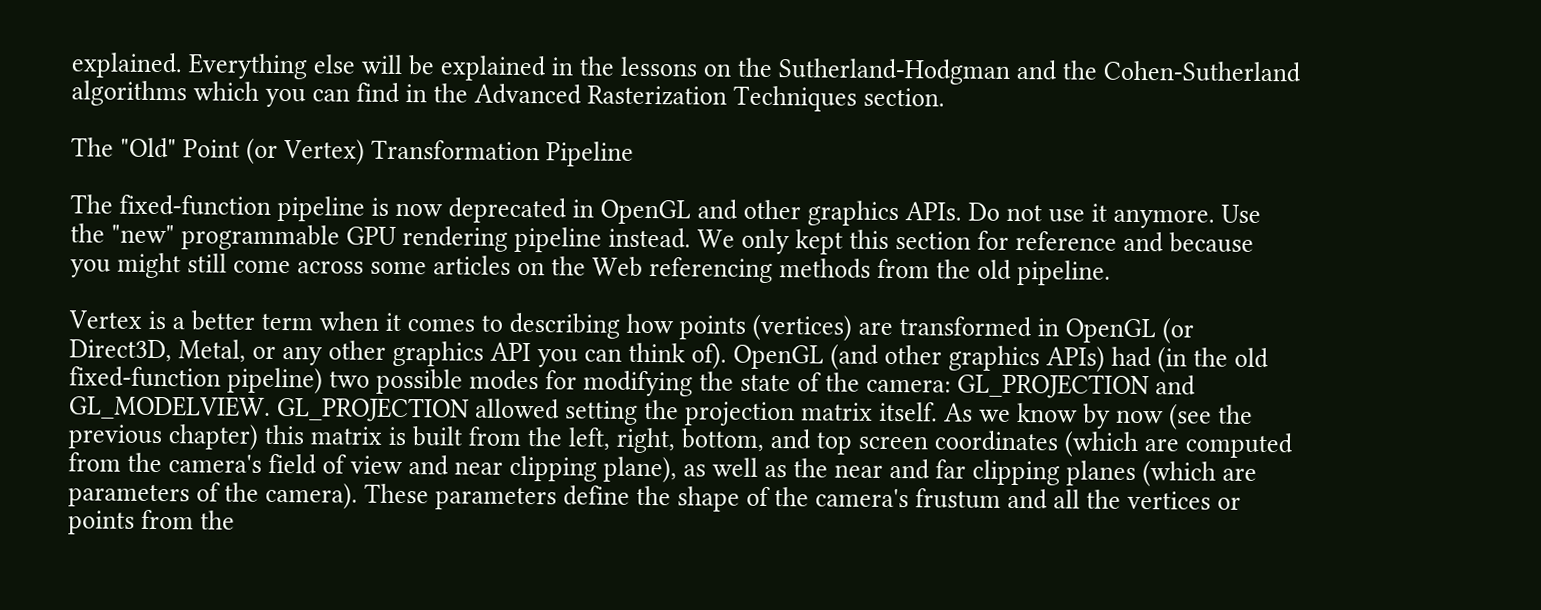explained. Everything else will be explained in the lessons on the Sutherland-Hodgman and the Cohen-Sutherland algorithms which you can find in the Advanced Rasterization Techniques section.

The "Old" Point (or Vertex) Transformation Pipeline

The fixed-function pipeline is now deprecated in OpenGL and other graphics APIs. Do not use it anymore. Use the "new" programmable GPU rendering pipeline instead. We only kept this section for reference and because you might still come across some articles on the Web referencing methods from the old pipeline.

Vertex is a better term when it comes to describing how points (vertices) are transformed in OpenGL (or Direct3D, Metal, or any other graphics API you can think of). OpenGL (and other graphics APIs) had (in the old fixed-function pipeline) two possible modes for modifying the state of the camera: GL_PROJECTION and GL_MODELVIEW. GL_PROJECTION allowed setting the projection matrix itself. As we know by now (see the previous chapter) this matrix is built from the left, right, bottom, and top screen coordinates (which are computed from the camera's field of view and near clipping plane), as well as the near and far clipping planes (which are parameters of the camera). These parameters define the shape of the camera's frustum and all the vertices or points from the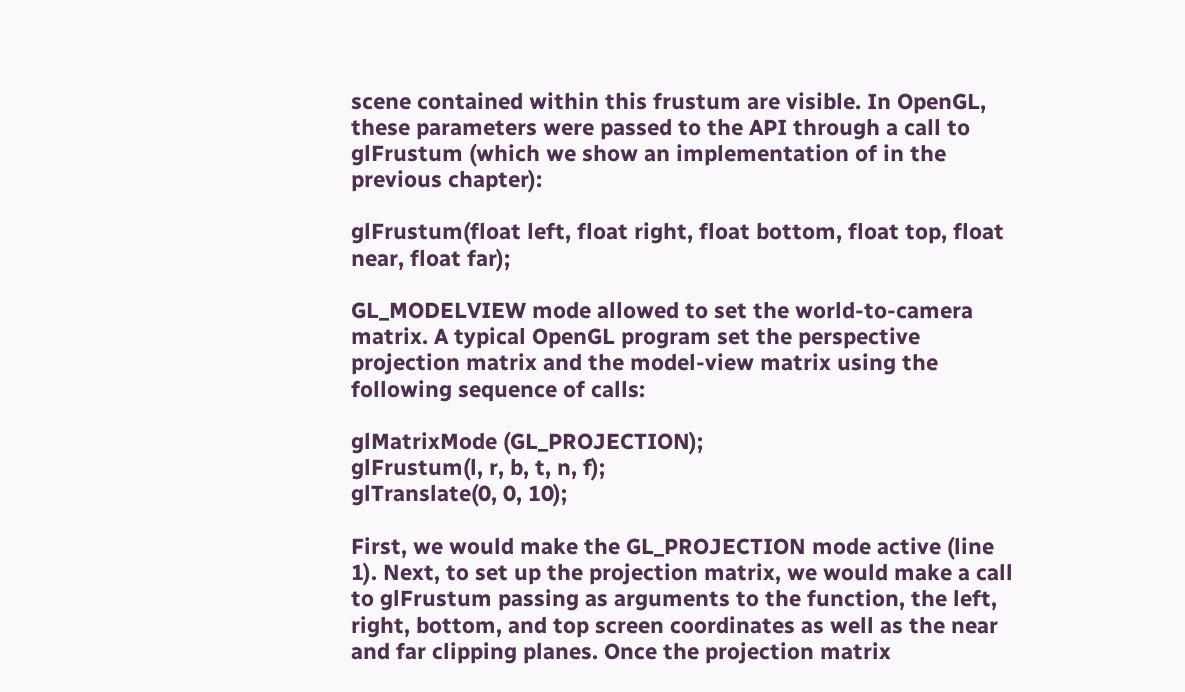scene contained within this frustum are visible. In OpenGL, these parameters were passed to the API through a call to glFrustum (which we show an implementation of in the previous chapter):

glFrustum(float left, float right, float bottom, float top, float near, float far);

GL_MODELVIEW mode allowed to set the world-to-camera matrix. A typical OpenGL program set the perspective projection matrix and the model-view matrix using the following sequence of calls:

glMatrixMode (GL_PROJECTION);
glFrustum(l, r, b, t, n, f);
glTranslate(0, 0, 10);

First, we would make the GL_PROJECTION mode active (line 1). Next, to set up the projection matrix, we would make a call to glFrustum passing as arguments to the function, the left, right, bottom, and top screen coordinates as well as the near and far clipping planes. Once the projection matrix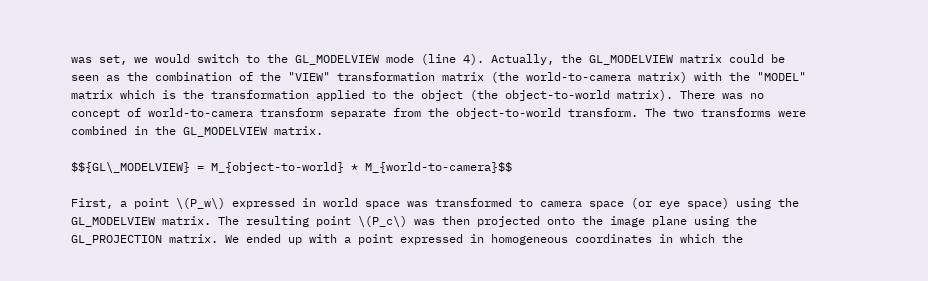was set, we would switch to the GL_MODELVIEW mode (line 4). Actually, the GL_MODELVIEW matrix could be seen as the combination of the "VIEW" transformation matrix (the world-to-camera matrix) with the "MODEL" matrix which is the transformation applied to the object (the object-to-world matrix). There was no concept of world-to-camera transform separate from the object-to-world transform. The two transforms were combined in the GL_MODELVIEW matrix.

$${GL\_MODELVIEW} = M_{object-to-world} * M_{world-to-camera}$$

First, a point \(P_w\) expressed in world space was transformed to camera space (or eye space) using the GL_MODELVIEW matrix. The resulting point \(P_c\) was then projected onto the image plane using the GL_PROJECTION matrix. We ended up with a point expressed in homogeneous coordinates in which the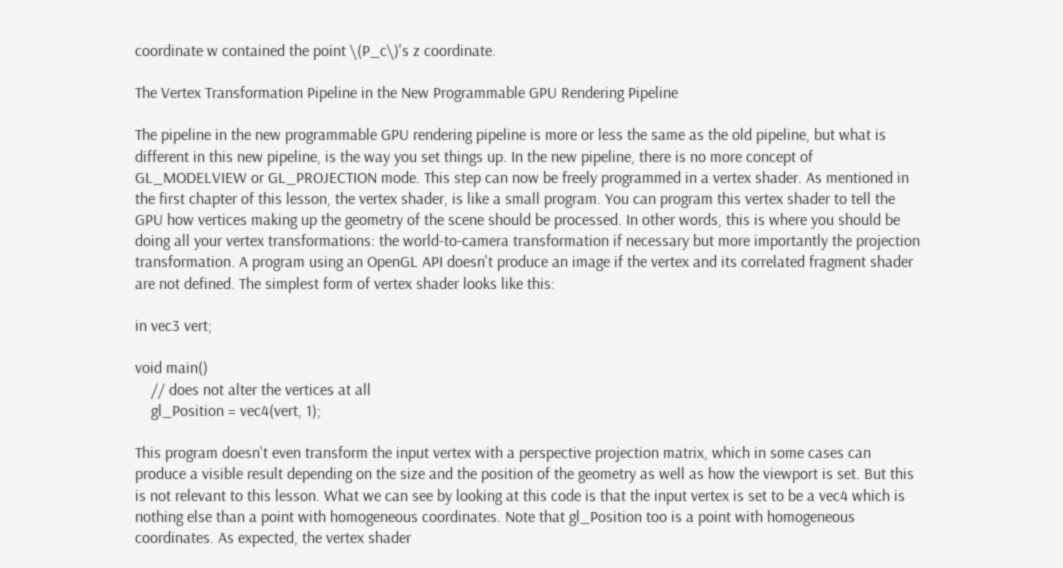coordinate w contained the point \(P_c\)'s z coordinate.

The Vertex Transformation Pipeline in the New Programmable GPU Rendering Pipeline

The pipeline in the new programmable GPU rendering pipeline is more or less the same as the old pipeline, but what is different in this new pipeline, is the way you set things up. In the new pipeline, there is no more concept of GL_MODELVIEW or GL_PROJECTION mode. This step can now be freely programmed in a vertex shader. As mentioned in the first chapter of this lesson, the vertex shader, is like a small program. You can program this vertex shader to tell the GPU how vertices making up the geometry of the scene should be processed. In other words, this is where you should be doing all your vertex transformations: the world-to-camera transformation if necessary but more importantly the projection transformation. A program using an OpenGL API doesn't produce an image if the vertex and its correlated fragment shader are not defined. The simplest form of vertex shader looks like this:

in vec3 vert;

void main()
    // does not alter the vertices at all
    gl_Position = vec4(vert, 1);

This program doesn't even transform the input vertex with a perspective projection matrix, which in some cases can produce a visible result depending on the size and the position of the geometry as well as how the viewport is set. But this is not relevant to this lesson. What we can see by looking at this code is that the input vertex is set to be a vec4 which is nothing else than a point with homogeneous coordinates. Note that gl_Position too is a point with homogeneous coordinates. As expected, the vertex shader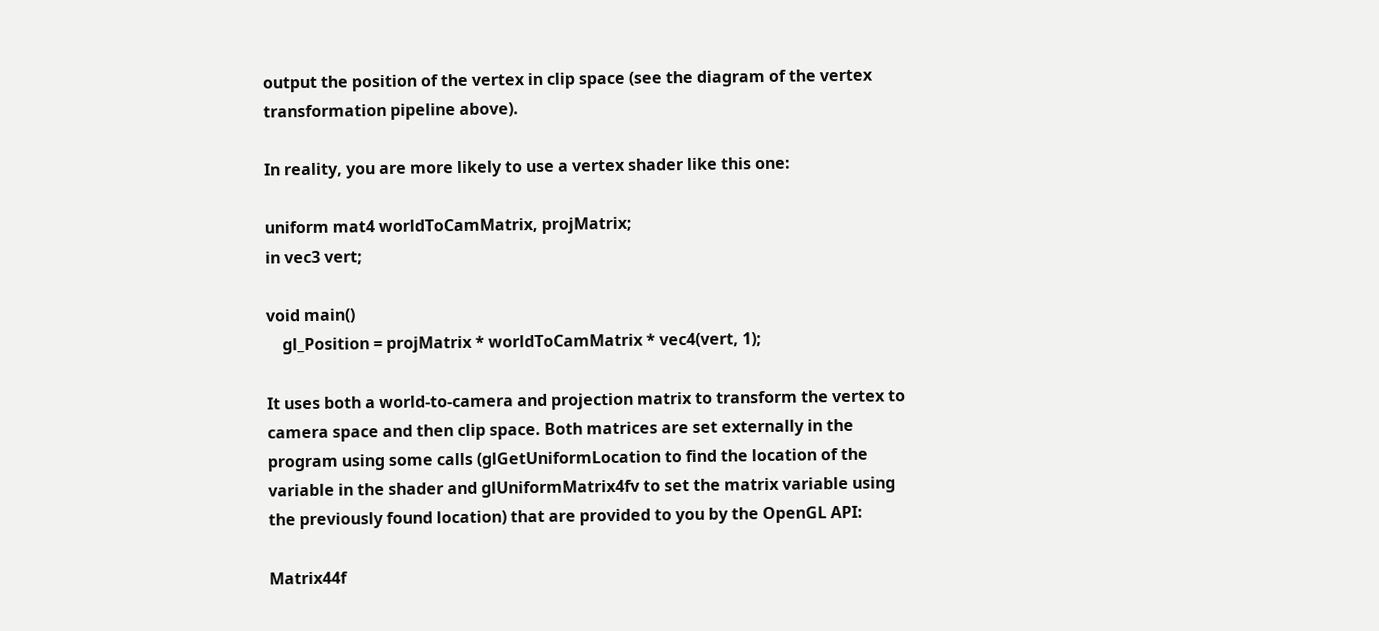output the position of the vertex in clip space (see the diagram of the vertex transformation pipeline above).

In reality, you are more likely to use a vertex shader like this one:

uniform mat4 worldToCamMatrix, projMatrix;
in vec3 vert;

void main()
    gl_Position = projMatrix * worldToCamMatrix * vec4(vert, 1);

It uses both a world-to-camera and projection matrix to transform the vertex to camera space and then clip space. Both matrices are set externally in the program using some calls (glGetUniformLocation to find the location of the variable in the shader and glUniformMatrix4fv to set the matrix variable using the previously found location) that are provided to you by the OpenGL API:

Matrix44f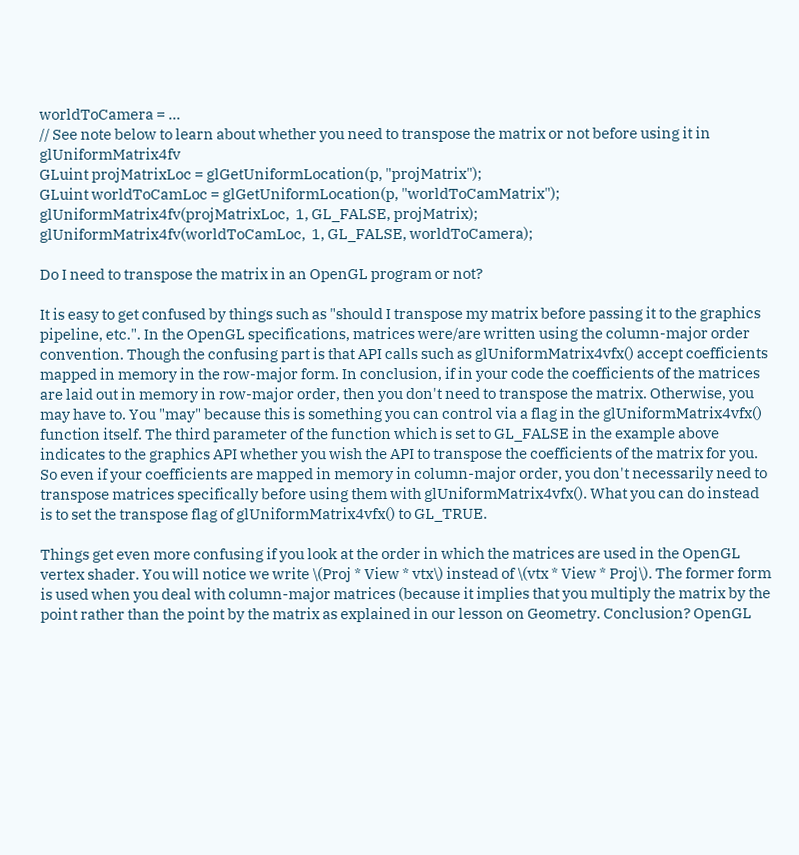worldToCamera = ...
// See note below to learn about whether you need to transpose the matrix or not before using it in glUniformMatrix4fv
GLuint projMatrixLoc = glGetUniformLocation(p, "projMatrix");
GLuint worldToCamLoc = glGetUniformLocation(p, "worldToCamMatrix");
glUniformMatrix4fv(projMatrixLoc,  1, GL_FALSE, projMatrix);
glUniformMatrix4fv(worldToCamLoc,  1, GL_FALSE, worldToCamera);

Do I need to transpose the matrix in an OpenGL program or not?

It is easy to get confused by things such as "should I transpose my matrix before passing it to the graphics pipeline, etc.". In the OpenGL specifications, matrices were/are written using the column-major order convention. Though the confusing part is that API calls such as glUniformMatrix4vfx() accept coefficients mapped in memory in the row-major form. In conclusion, if in your code the coefficients of the matrices are laid out in memory in row-major order, then you don't need to transpose the matrix. Otherwise, you may have to. You "may" because this is something you can control via a flag in the glUniformMatrix4vfx() function itself. The third parameter of the function which is set to GL_FALSE in the example above indicates to the graphics API whether you wish the API to transpose the coefficients of the matrix for you. So even if your coefficients are mapped in memory in column-major order, you don't necessarily need to transpose matrices specifically before using them with glUniformMatrix4vfx(). What you can do instead is to set the transpose flag of glUniformMatrix4vfx() to GL_TRUE.

Things get even more confusing if you look at the order in which the matrices are used in the OpenGL vertex shader. You will notice we write \(Proj * View * vtx\) instead of \(vtx * View * Proj\). The former form is used when you deal with column-major matrices (because it implies that you multiply the matrix by the point rather than the point by the matrix as explained in our lesson on Geometry. Conclusion? OpenGL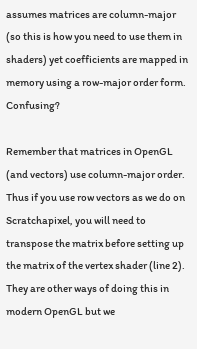assumes matrices are column-major (so this is how you need to use them in shaders) yet coefficients are mapped in memory using a row-major order form. Confusing?

Remember that matrices in OpenGL (and vectors) use column-major order. Thus if you use row vectors as we do on Scratchapixel, you will need to transpose the matrix before setting up the matrix of the vertex shader (line 2). They are other ways of doing this in modern OpenGL but we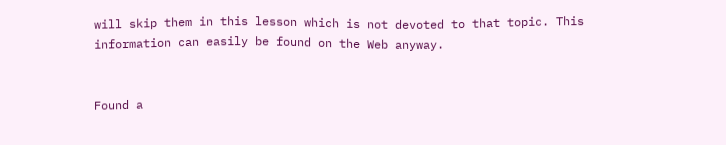will skip them in this lesson which is not devoted to that topic. This information can easily be found on the Web anyway.


Found a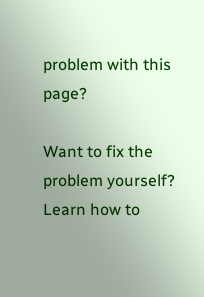problem with this page?

Want to fix the problem yourself? Learn how to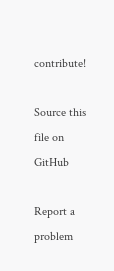contribute!

Source this file on GitHub

Report a problem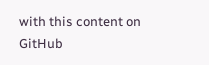with this content on GitHub